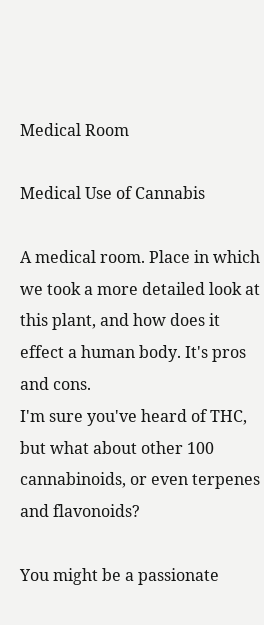Medical Room

Medical Use of Cannabis

A medical room. Place in which we took a more detailed look at this plant, and how does it effect a human body. It's pros and cons.
I'm sure you've heard of THC, but what about other 100 cannabinoids, or even terpenes and flavonoids?

You might be a passionate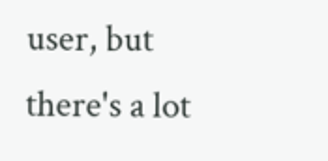user, but there's a lot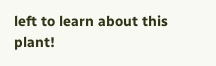left to learn about this plant!